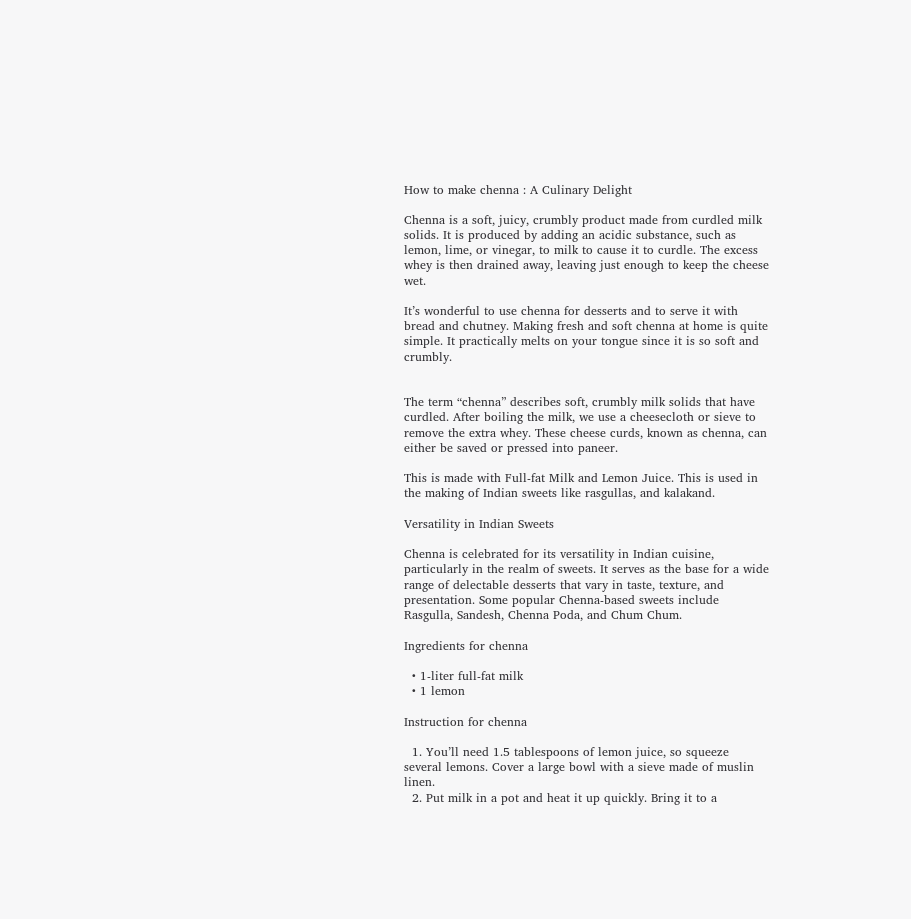How to make chenna : A Culinary Delight

Chenna is a soft, juicy, crumbly product made from curdled milk solids. It is produced by adding an acidic substance, such as lemon, lime, or vinegar, to milk to cause it to curdle. The excess whey is then drained away, leaving just enough to keep the cheese wet.

It’s wonderful to use chenna for desserts and to serve it with bread and chutney. Making fresh and soft chenna at home is quite simple. It practically melts on your tongue since it is so soft and crumbly.


The term “chenna” describes soft, crumbly milk solids that have curdled. After boiling the milk, we use a cheesecloth or sieve to remove the extra whey. These cheese curds, known as chenna, can either be saved or pressed into paneer.

This is made with Full-fat Milk and Lemon Juice. This is used in the making of Indian sweets like rasgullas, and kalakand.

Versatility in Indian Sweets

Chenna is celebrated for its versatility in Indian cuisine, particularly in the realm of sweets. It serves as the base for a wide range of delectable desserts that vary in taste, texture, and presentation. Some popular Chenna-based sweets include Rasgulla, Sandesh, Chenna Poda, and Chum Chum.

Ingredients for chenna

  • 1-liter full-fat milk
  • 1 lemon

Instruction for chenna

  1. You’ll need 1.5 tablespoons of lemon juice, so squeeze several lemons. Cover a large bowl with a sieve made of muslin linen.
  2. Put milk in a pot and heat it up quickly. Bring it to a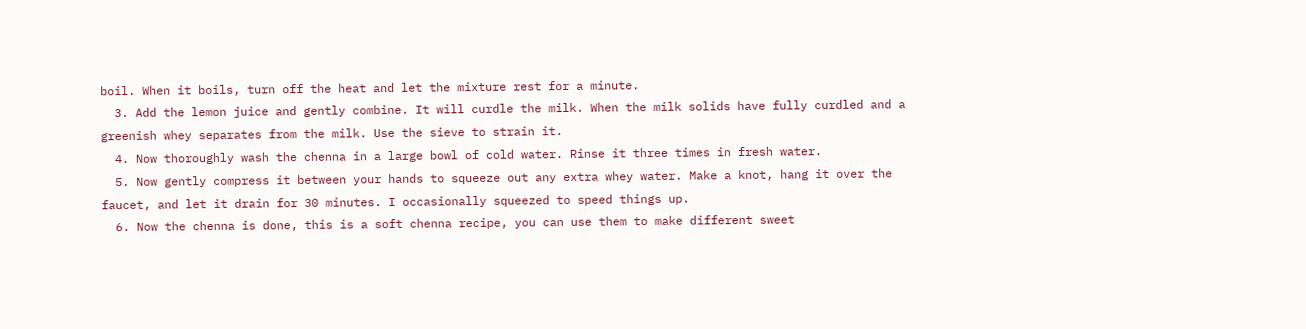boil. When it boils, turn off the heat and let the mixture rest for a minute.
  3. Add the lemon juice and gently combine. It will curdle the milk. When the milk solids have fully curdled and a greenish whey separates from the milk. Use the sieve to strain it.
  4. Now thoroughly wash the chenna in a large bowl of cold water. Rinse it three times in fresh water.
  5. Now gently compress it between your hands to squeeze out any extra whey water. Make a knot, hang it over the faucet, and let it drain for 30 minutes. I occasionally squeezed to speed things up.
  6. Now the chenna is done, this is a soft chenna recipe, you can use them to make different sweet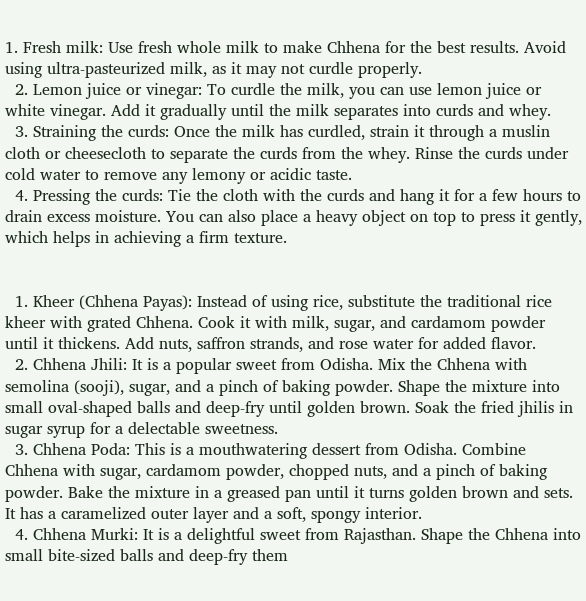1. Fresh milk: Use fresh whole milk to make Chhena for the best results. Avoid using ultra-pasteurized milk, as it may not curdle properly.
  2. Lemon juice or vinegar: To curdle the milk, you can use lemon juice or white vinegar. Add it gradually until the milk separates into curds and whey.
  3. Straining the curds: Once the milk has curdled, strain it through a muslin cloth or cheesecloth to separate the curds from the whey. Rinse the curds under cold water to remove any lemony or acidic taste.
  4. Pressing the curds: Tie the cloth with the curds and hang it for a few hours to drain excess moisture. You can also place a heavy object on top to press it gently, which helps in achieving a firm texture.


  1. Kheer (Chhena Payas): Instead of using rice, substitute the traditional rice kheer with grated Chhena. Cook it with milk, sugar, and cardamom powder until it thickens. Add nuts, saffron strands, and rose water for added flavor.
  2. Chhena Jhili: It is a popular sweet from Odisha. Mix the Chhena with semolina (sooji), sugar, and a pinch of baking powder. Shape the mixture into small oval-shaped balls and deep-fry until golden brown. Soak the fried jhilis in sugar syrup for a delectable sweetness.
  3. Chhena Poda: This is a mouthwatering dessert from Odisha. Combine Chhena with sugar, cardamom powder, chopped nuts, and a pinch of baking powder. Bake the mixture in a greased pan until it turns golden brown and sets. It has a caramelized outer layer and a soft, spongy interior.
  4. Chhena Murki: It is a delightful sweet from Rajasthan. Shape the Chhena into small bite-sized balls and deep-fry them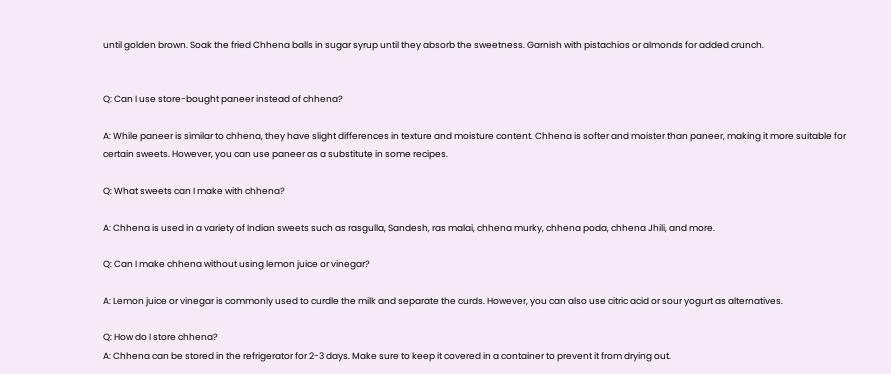until golden brown. Soak the fried Chhena balls in sugar syrup until they absorb the sweetness. Garnish with pistachios or almonds for added crunch.


Q: Can I use store-bought paneer instead of chhena?

A: While paneer is similar to chhena, they have slight differences in texture and moisture content. Chhena is softer and moister than paneer, making it more suitable for certain sweets. However, you can use paneer as a substitute in some recipes.

Q: What sweets can I make with chhena?

A: Chhena is used in a variety of Indian sweets such as rasgulla, Sandesh, ras malai, chhena murky, chhena poda, chhena Jhili, and more.

Q: Can I make chhena without using lemon juice or vinegar?

A: Lemon juice or vinegar is commonly used to curdle the milk and separate the curds. However, you can also use citric acid or sour yogurt as alternatives.

Q: How do I store chhena?
A: Chhena can be stored in the refrigerator for 2-3 days. Make sure to keep it covered in a container to prevent it from drying out.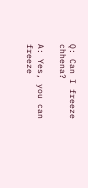Q: Can I freeze chhena?

A: Yes, you can freeze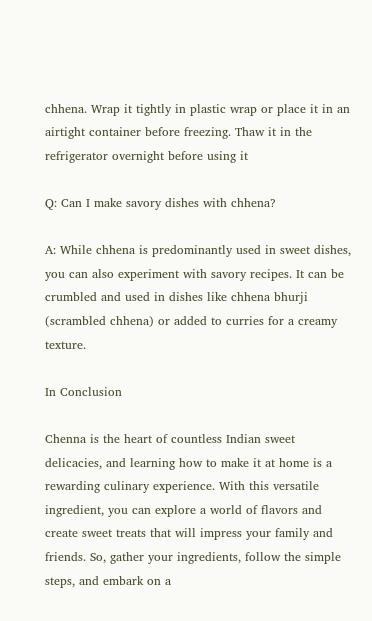chhena. Wrap it tightly in plastic wrap or place it in an airtight container before freezing. Thaw it in the refrigerator overnight before using it

Q: Can I make savory dishes with chhena?

A: While chhena is predominantly used in sweet dishes, you can also experiment with savory recipes. It can be crumbled and used in dishes like chhena bhurji (scrambled chhena) or added to curries for a creamy texture.

In Conclusion

Chenna is the heart of countless Indian sweet delicacies, and learning how to make it at home is a rewarding culinary experience. With this versatile ingredient, you can explore a world of flavors and create sweet treats that will impress your family and friends. So, gather your ingredients, follow the simple steps, and embark on a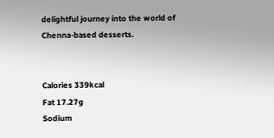delightful journey into the world of Chenna-based desserts.


Calories 339kcal
Fat 17.27g
Sodium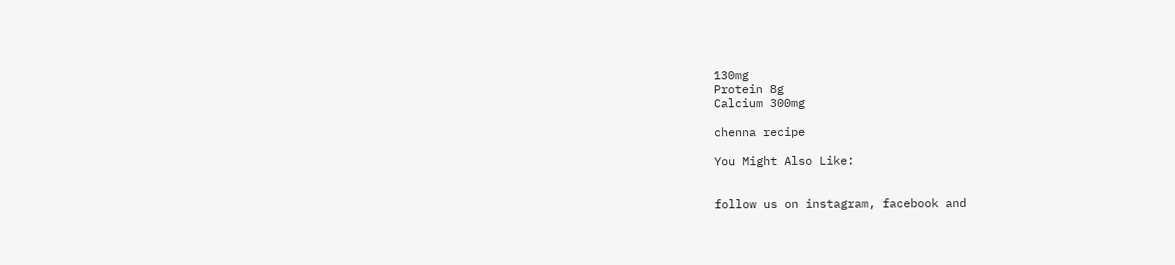130mg
Protein 8g
Calcium 300mg

chenna recipe

You Might Also Like:


follow us on instagram, facebook and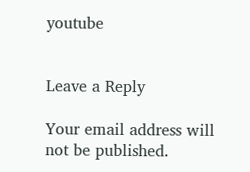youtube


Leave a Reply

Your email address will not be published.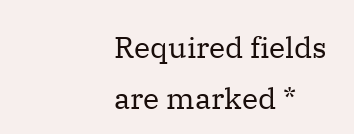Required fields are marked *